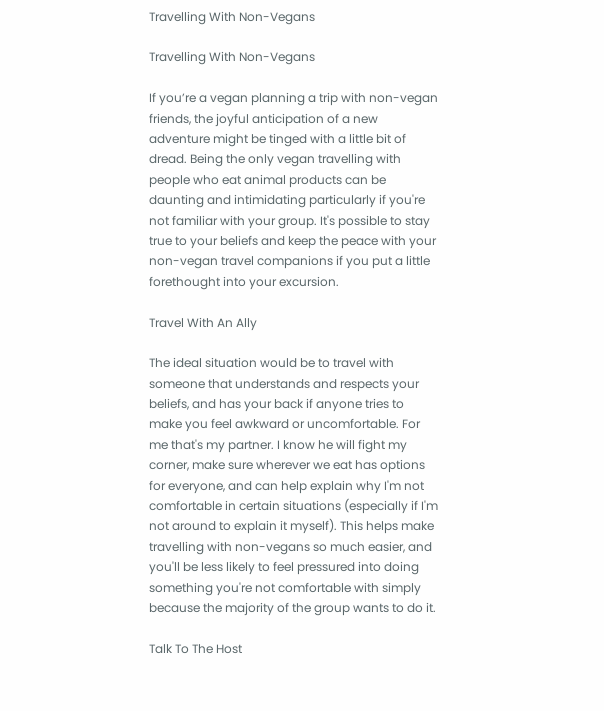Travelling With Non-Vegans

Travelling With Non-Vegans

If you’re a vegan planning a trip with non-vegan friends, the joyful anticipation of a new adventure might be tinged with a little bit of dread. Being the only vegan travelling with people who eat animal products can be daunting and intimidating particularly if you're not familiar with your group. It's possible to stay true to your beliefs and keep the peace with your non-vegan travel companions if you put a little forethought into your excursion.

Travel With An Ally

The ideal situation would be to travel with someone that understands and respects your beliefs, and has your back if anyone tries to make you feel awkward or uncomfortable. For me that's my partner. I know he will fight my corner, make sure wherever we eat has options for everyone, and can help explain why I'm not comfortable in certain situations (especially if I'm not around to explain it myself). This helps make travelling with non-vegans so much easier, and you'll be less likely to feel pressured into doing something you're not comfortable with simply because the majority of the group wants to do it.

Talk To The Host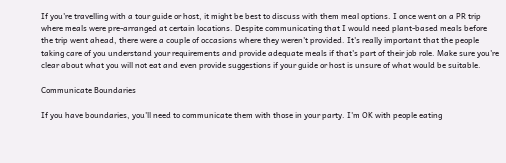If you're travelling with a tour guide or host, it might be best to discuss with them meal options. I once went on a PR trip where meals were pre-arranged at certain locations. Despite communicating that I would need plant-based meals before the trip went ahead, there were a couple of occasions where they weren't provided. It's really important that the people taking care of you understand your requirements and provide adequate meals if that's part of their job role. Make sure you're clear about what you will not eat and even provide suggestions if your guide or host is unsure of what would be suitable.

Communicate Boundaries

If you have boundaries, you'll need to communicate them with those in your party. I'm OK with people eating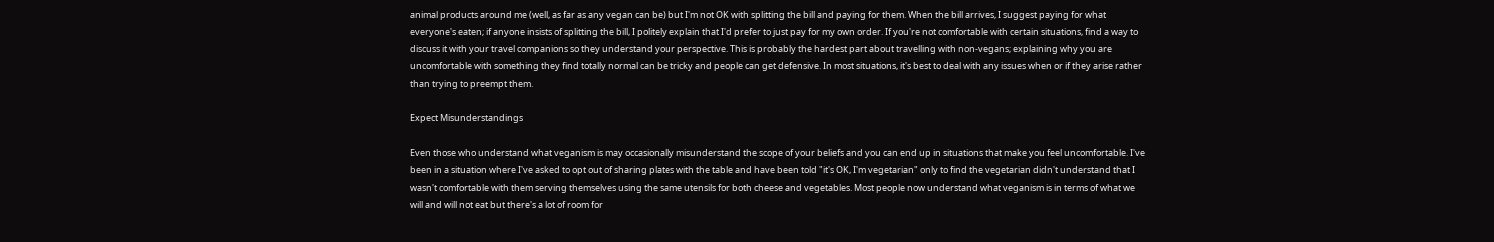animal products around me (well, as far as any vegan can be) but I'm not OK with splitting the bill and paying for them. When the bill arrives, I suggest paying for what everyone's eaten; if anyone insists of splitting the bill, I politely explain that I'd prefer to just pay for my own order. If you're not comfortable with certain situations, find a way to discuss it with your travel companions so they understand your perspective. This is probably the hardest part about travelling with non-vegans; explaining why you are uncomfortable with something they find totally normal can be tricky and people can get defensive. In most situations, it's best to deal with any issues when or if they arise rather than trying to preempt them.

Expect Misunderstandings

Even those who understand what veganism is may occasionally misunderstand the scope of your beliefs and you can end up in situations that make you feel uncomfortable. I've been in a situation where I've asked to opt out of sharing plates with the table and have been told "it's OK, I'm vegetarian" only to find the vegetarian didn't understand that I wasn't comfortable with them serving themselves using the same utensils for both cheese and vegetables. Most people now understand what veganism is in terms of what we will and will not eat but there's a lot of room for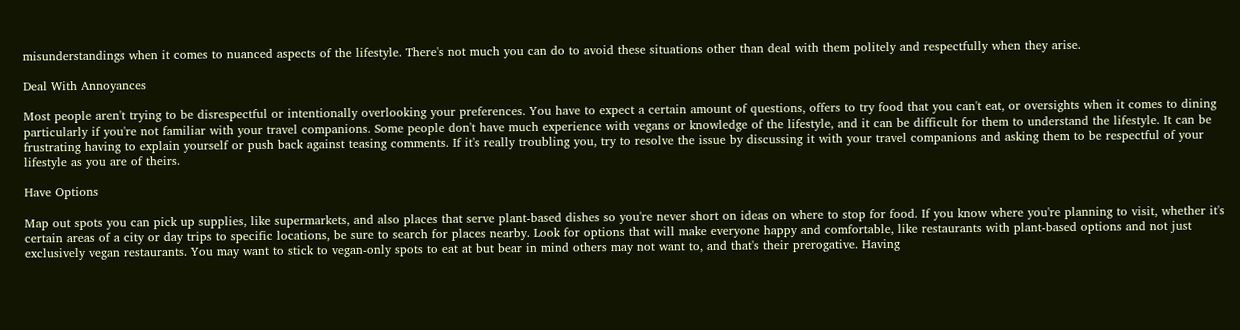misunderstandings when it comes to nuanced aspects of the lifestyle. There's not much you can do to avoid these situations other than deal with them politely and respectfully when they arise.

Deal With Annoyances

Most people aren't trying to be disrespectful or intentionally overlooking your preferences. You have to expect a certain amount of questions, offers to try food that you can't eat, or oversights when it comes to dining particularly if you're not familiar with your travel companions. Some people don't have much experience with vegans or knowledge of the lifestyle, and it can be difficult for them to understand the lifestyle. It can be frustrating having to explain yourself or push back against teasing comments. If it's really troubling you, try to resolve the issue by discussing it with your travel companions and asking them to be respectful of your lifestyle as you are of theirs.

Have Options

Map out spots you can pick up supplies, like supermarkets, and also places that serve plant-based dishes so you're never short on ideas on where to stop for food. If you know where you're planning to visit, whether it's certain areas of a city or day trips to specific locations, be sure to search for places nearby. Look for options that will make everyone happy and comfortable, like restaurants with plant-based options and not just exclusively vegan restaurants. You may want to stick to vegan-only spots to eat at but bear in mind others may not want to, and that's their prerogative. Having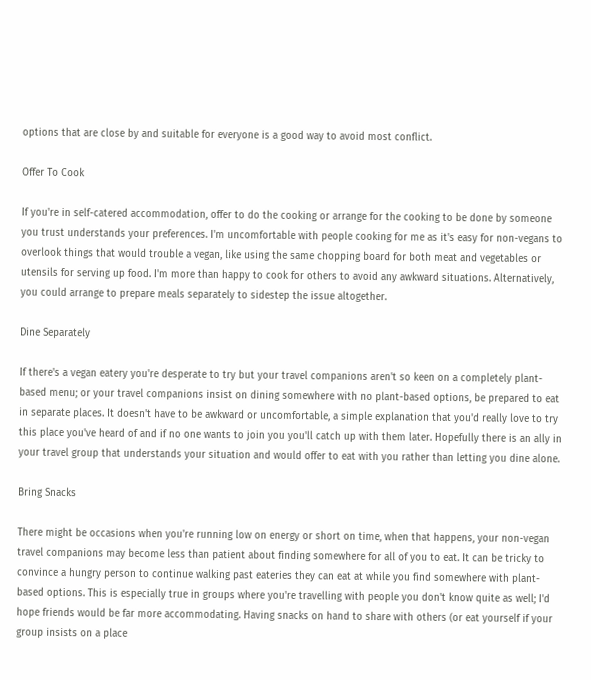options that are close by and suitable for everyone is a good way to avoid most conflict.

Offer To Cook

If you're in self-catered accommodation, offer to do the cooking or arrange for the cooking to be done by someone you trust understands your preferences. I'm uncomfortable with people cooking for me as it's easy for non-vegans to overlook things that would trouble a vegan, like using the same chopping board for both meat and vegetables or utensils for serving up food. I'm more than happy to cook for others to avoid any awkward situations. Alternatively, you could arrange to prepare meals separately to sidestep the issue altogether.

Dine Separately

If there's a vegan eatery you're desperate to try but your travel companions aren't so keen on a completely plant-based menu; or your travel companions insist on dining somewhere with no plant-based options, be prepared to eat in separate places. It doesn't have to be awkward or uncomfortable, a simple explanation that you'd really love to try this place you've heard of and if no one wants to join you you'll catch up with them later. Hopefully there is an ally in your travel group that understands your situation and would offer to eat with you rather than letting you dine alone.

Bring Snacks

There might be occasions when you're running low on energy or short on time, when that happens, your non-vegan travel companions may become less than patient about finding somewhere for all of you to eat. It can be tricky to convince a hungry person to continue walking past eateries they can eat at while you find somewhere with plant-based options. This is especially true in groups where you're travelling with people you don't know quite as well; I'd hope friends would be far more accommodating. Having snacks on hand to share with others (or eat yourself if your group insists on a place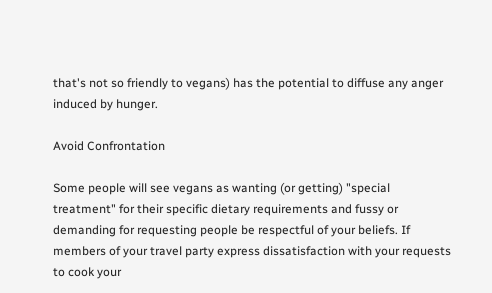that's not so friendly to vegans) has the potential to diffuse any anger induced by hunger.

Avoid Confrontation

Some people will see vegans as wanting (or getting) "special treatment" for their specific dietary requirements and fussy or demanding for requesting people be respectful of your beliefs. If members of your travel party express dissatisfaction with your requests to cook your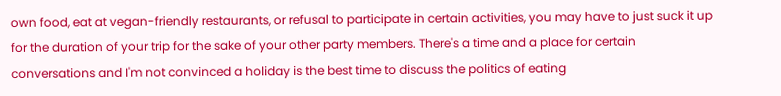own food, eat at vegan-friendly restaurants, or refusal to participate in certain activities, you may have to just suck it up for the duration of your trip for the sake of your other party members. There's a time and a place for certain conversations and I'm not convinced a holiday is the best time to discuss the politics of eating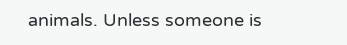animals. Unless someone is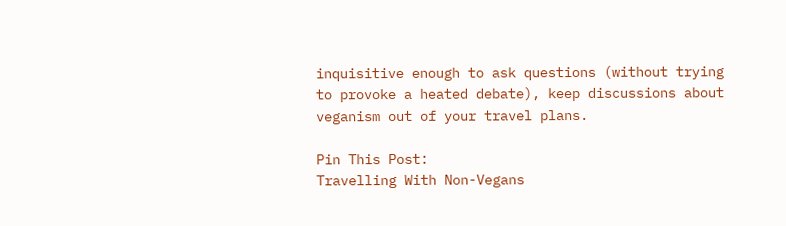inquisitive enough to ask questions (without trying to provoke a heated debate), keep discussions about veganism out of your travel plans.

Pin This Post:
Travelling With Non-Vegans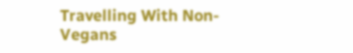Travelling With Non-Vegans